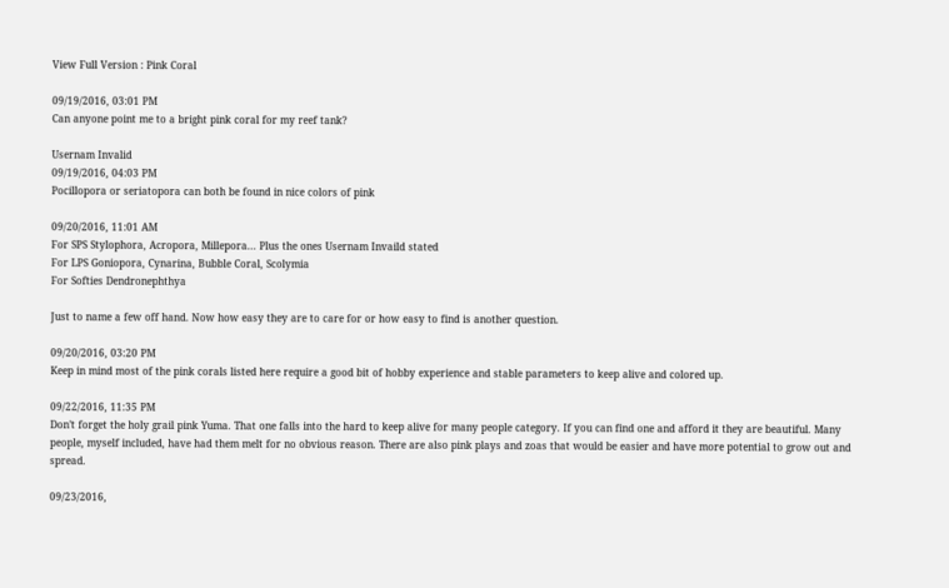View Full Version : Pink Coral

09/19/2016, 03:01 PM
Can anyone point me to a bright pink coral for my reef tank?

Usernam Invalid
09/19/2016, 04:03 PM
Pocillopora or seriatopora can both be found in nice colors of pink

09/20/2016, 11:01 AM
For SPS Stylophora, Acropora, Millepora... Plus the ones Usernam Invaild stated
For LPS Goniopora, Cynarina, Bubble Coral, Scolymia
For Softies Dendronephthya

Just to name a few off hand. Now how easy they are to care for or how easy to find is another question.

09/20/2016, 03:20 PM
Keep in mind most of the pink corals listed here require a good bit of hobby experience and stable parameters to keep alive and colored up.

09/22/2016, 11:35 PM
Don't forget the holy grail pink Yuma. That one falls into the hard to keep alive for many people category. If you can find one and afford it they are beautiful. Many people, myself included, have had them melt for no obvious reason. There are also pink plays and zoas that would be easier and have more potential to grow out and spread.

09/23/2016,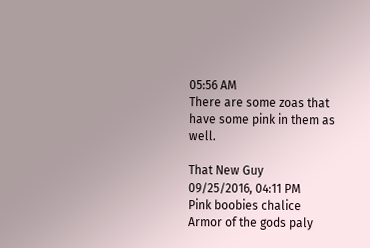05:56 AM
There are some zoas that have some pink in them as well.

That New Guy
09/25/2016, 04:11 PM
Pink boobies chalice
Armor of the gods paly